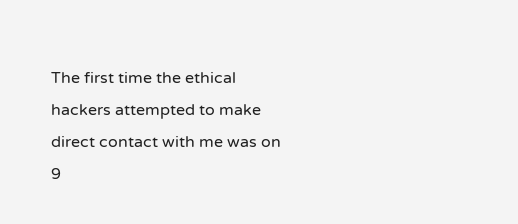The first time the ethical hackers attempted to make direct contact with me was on 9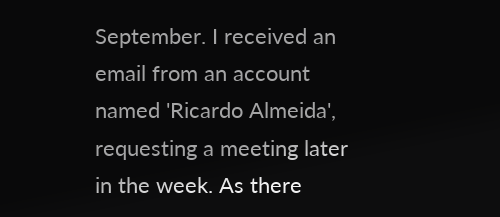September. I received an email from an account named 'Ricardo Almeida', requesting a meeting later in the week. As there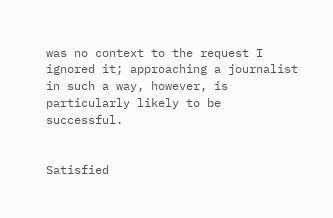was no context to the request I ignored it; approaching a journalist in such a way, however, is particularly likely to be successful.


Satisfied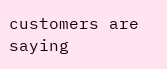customers are saying